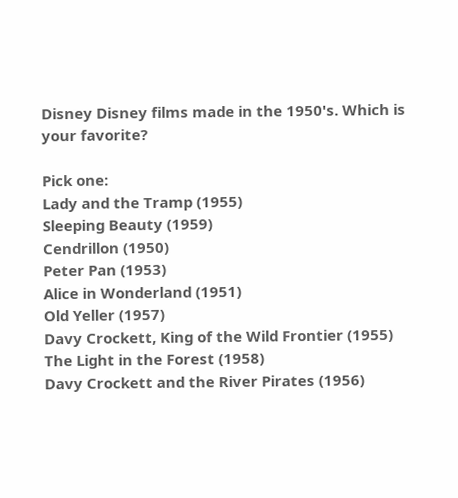Disney Disney films made in the 1950's. Which is your favorite?

Pick one:
Lady and the Tramp (1955)
Sleeping Beauty (1959)
Cendrillon (1950)
Peter Pan (1953)
Alice in Wonderland (1951)
Old Yeller (1957)
Davy Crockett, King of the Wild Frontier (1955)
The Light in the Forest (1958)
Davy Crockett and the River Pirates (1956)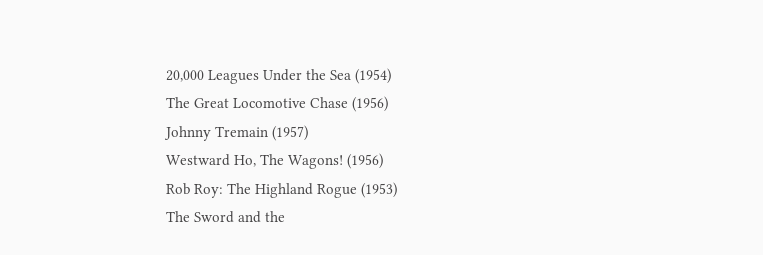20,000 Leagues Under the Sea (1954)
The Great Locomotive Chase (1956)
Johnny Tremain (1957)
Westward Ho, The Wagons! (1956)
Rob Roy: The Highland Rogue (1953)
The Sword and the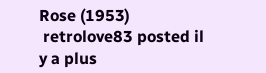Rose (1953)
 retrolove83 posted il y a plus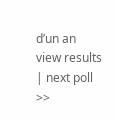d’un an
view results | next poll >>